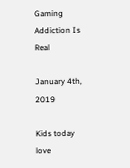Gaming Addiction Is Real

January 4th, 2019

Kids today love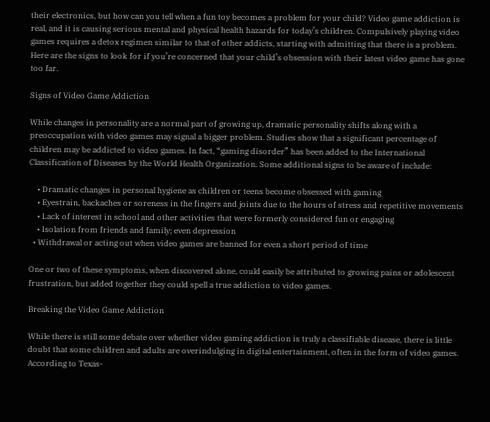their electronics, but how can you tell when a fun toy becomes a problem for your child? Video game addiction is real, and it is causing serious mental and physical health hazards for today’s children. Compulsively playing video games requires a detox regimen similar to that of other addicts, starting with admitting that there is a problem. Here are the signs to look for if you’re concerned that your child’s obsession with their latest video game has gone too far.

Signs of Video Game Addiction

While changes in personality are a normal part of growing up, dramatic personality shifts along with a preoccupation with video games may signal a bigger problem. Studies show that a significant percentage of children may be addicted to video games. In fact, “gaming disorder” has been added to the International Classification of Diseases by the World Health Organization. Some additional signs to be aware of include:

    • Dramatic changes in personal hygiene as children or teens become obsessed with gaming
    • Eyestrain, backaches or soreness in the fingers and joints due to the hours of stress and repetitive movements
    • Lack of interest in school and other activities that were formerly considered fun or engaging
    • Isolation from friends and family; even depression
  • Withdrawal or acting out when video games are banned for even a short period of time

One or two of these symptoms, when discovered alone, could easily be attributed to growing pains or adolescent frustration, but added together they could spell a true addiction to video games.

Breaking the Video Game Addiction

While there is still some debate over whether video gaming addiction is truly a classifiable disease, there is little doubt that some children and adults are overindulging in digital entertainment, often in the form of video games. According to Texas-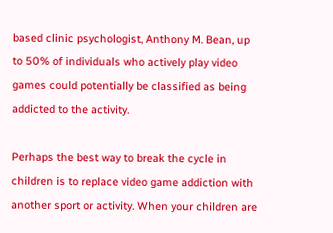based clinic psychologist, Anthony M. Bean, up to 50% of individuals who actively play video games could potentially be classified as being addicted to the activity.

Perhaps the best way to break the cycle in children is to replace video game addiction with another sport or activity. When your children are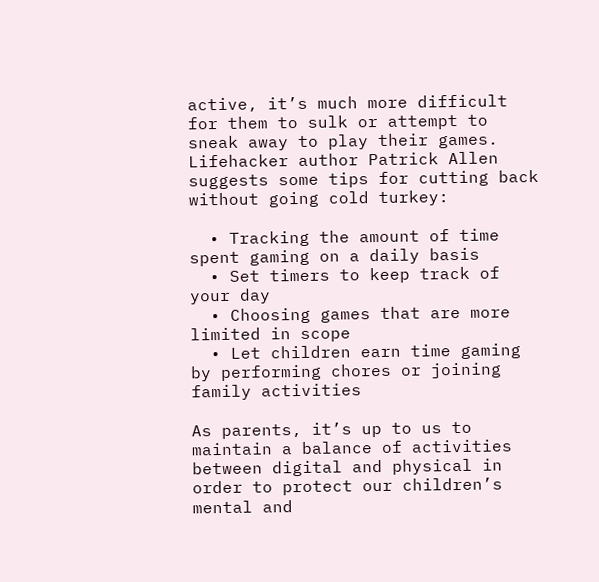active, it’s much more difficult for them to sulk or attempt to sneak away to play their games. Lifehacker author Patrick Allen suggests some tips for cutting back without going cold turkey:

  • Tracking the amount of time spent gaming on a daily basis
  • Set timers to keep track of your day
  • Choosing games that are more limited in scope
  • Let children earn time gaming by performing chores or joining family activities

As parents, it’s up to us to maintain a balance of activities between digital and physical in order to protect our children’s mental and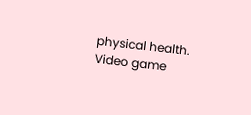physical health. Video game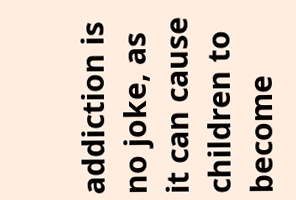addiction is no joke, as it can cause children to become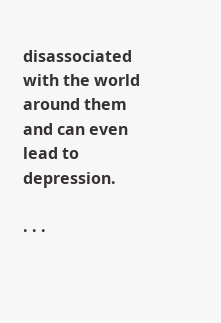disassociated with the world around them and can even lead to depression.

. . .